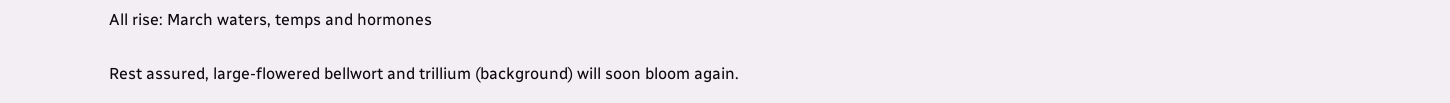All rise: March waters, temps and hormones

Rest assured, large-flowered bellwort and trillium (background) will soon bloom again.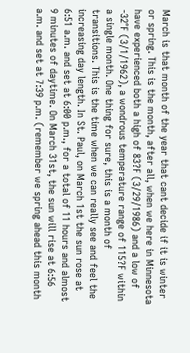March is that month of the year that cant decide if it is winter or spring. This is the month, after all, when we here in Minnesota have experienced both a high of 83?F (3/29/1986) and a low of -32°F (3/1/1962), a wondrous temperature range of 115?F within a single month. One thing for sure, this is a month of transitions. This is the time when we can really see and feel the increasing day length. In St. Paul, on March 1st the sun rose at 6:51 a.m. and set at 6:00 p.m., for a total of 11 hours and almost 9 minutes of daytime. On March 31st, the sun will rise at 6:56 a.m. and set at 7:39 p.m. (remember we spring ahead this month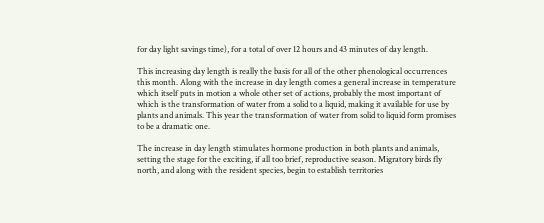for day light savings time), for a total of over 12 hours and 43 minutes of day length.

This increasing day length is really the basis for all of the other phenological occurrences this month. Along with the increase in day length comes a general increase in temperature which itself puts in motion a whole other set of actions, probably the most important of which is the transformation of water from a solid to a liquid, making it available for use by plants and animals. This year the transformation of water from solid to liquid form promises to be a dramatic one.

The increase in day length stimulates hormone production in both plants and animals, setting the stage for the exciting, if all too brief, reproductive season. Migratory birds fly north, and along with the resident species, begin to establish territories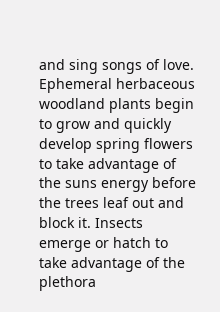and sing songs of love. Ephemeral herbaceous woodland plants begin to grow and quickly develop spring flowers to take advantage of the suns energy before the trees leaf out and block it. Insects emerge or hatch to take advantage of the plethora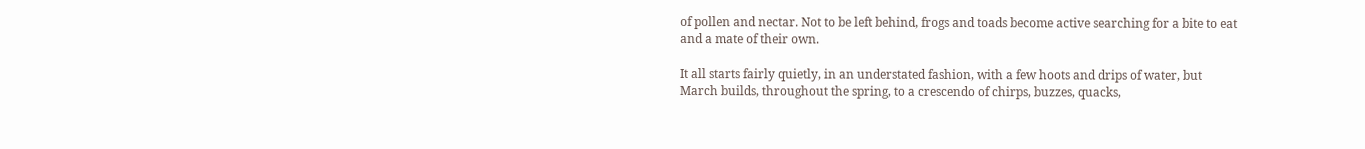of pollen and nectar. Not to be left behind, frogs and toads become active searching for a bite to eat and a mate of their own.

It all starts fairly quietly, in an understated fashion, with a few hoots and drips of water, but March builds, throughout the spring, to a crescendo of chirps, buzzes, quacks,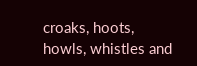croaks, hoots, howls, whistles and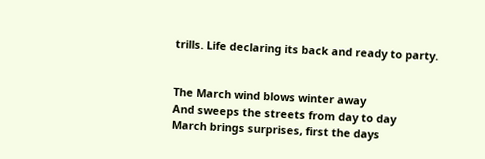trills. Life declaring its back and ready to party.


The March wind blows winter away
And sweeps the streets from day to day
March brings surprises, first the days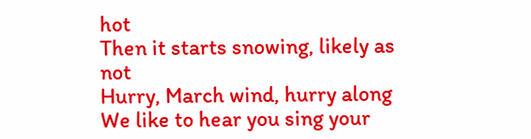hot
Then it starts snowing, likely as not
Hurry, March wind, hurry along
We like to hear you sing your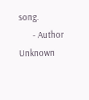song.
       - Author Unknown